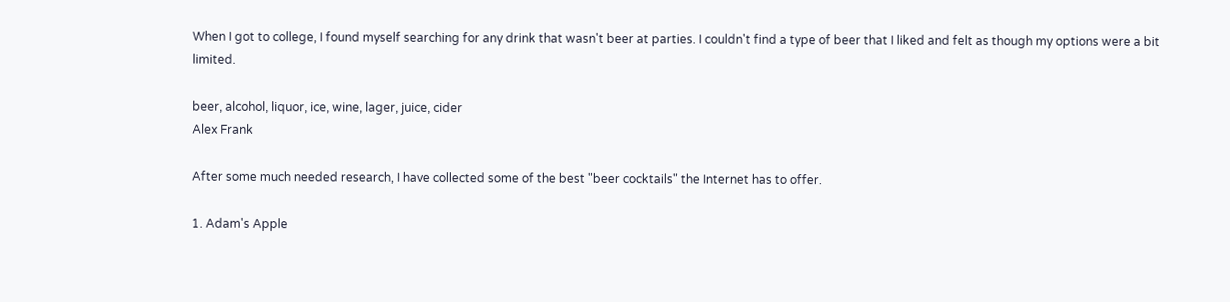When I got to college, I found myself searching for any drink that wasn't beer at parties. I couldn't find a type of beer that I liked and felt as though my options were a bit limited.

beer, alcohol, liquor, ice, wine, lager, juice, cider
Alex Frank

After some much needed research, I have collected some of the best "beer cocktails" the Internet has to offer.

1. Adam's Apple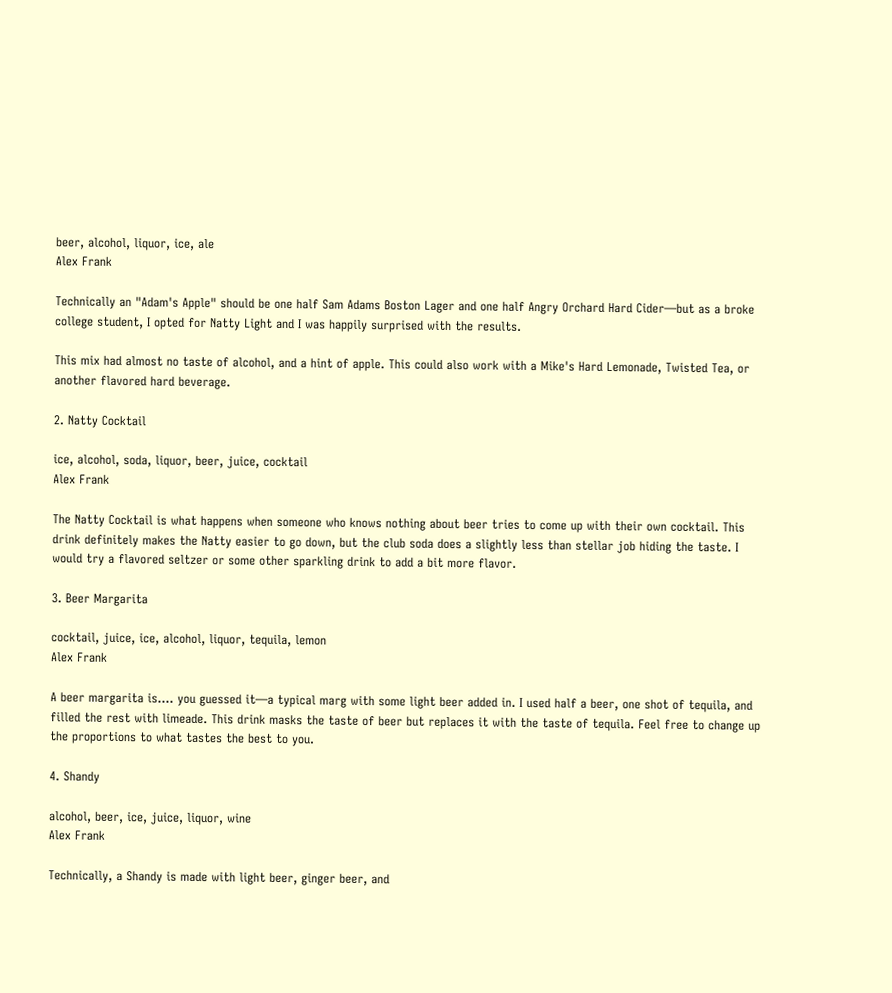beer, alcohol, liquor, ice, ale
Alex Frank

Technically an "Adam's Apple" should be one half Sam Adams Boston Lager and one half Angry Orchard Hard Cider—but as a broke college student, I opted for Natty Light and I was happily surprised with the results.

This mix had almost no taste of alcohol, and a hint of apple. This could also work with a Mike's Hard Lemonade, Twisted Tea, or another flavored hard beverage.

2. Natty Cocktail

ice, alcohol, soda, liquor, beer, juice, cocktail
Alex Frank

The Natty Cocktail is what happens when someone who knows nothing about beer tries to come up with their own cocktail. This drink definitely makes the Natty easier to go down, but the club soda does a slightly less than stellar job hiding the taste. I would try a flavored seltzer or some other sparkling drink to add a bit more flavor.

3. Beer Margarita

cocktail, juice, ice, alcohol, liquor, tequila, lemon
Alex Frank

A beer margarita is.... you guessed it—a typical marg with some light beer added in. I used half a beer, one shot of tequila, and filled the rest with limeade. This drink masks the taste of beer but replaces it with the taste of tequila. Feel free to change up the proportions to what tastes the best to you.

4. Shandy

alcohol, beer, ice, juice, liquor, wine
Alex Frank

Technically, a Shandy is made with light beer, ginger beer, and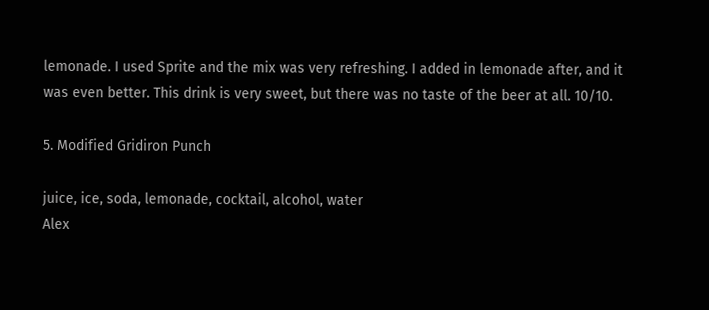lemonade. I used Sprite and the mix was very refreshing. I added in lemonade after, and it was even better. This drink is very sweet, but there was no taste of the beer at all. 10/10.

5. Modified Gridiron Punch

juice, ice, soda, lemonade, cocktail, alcohol, water
Alex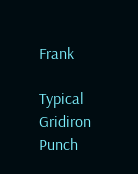Frank

Typical Gridiron Punch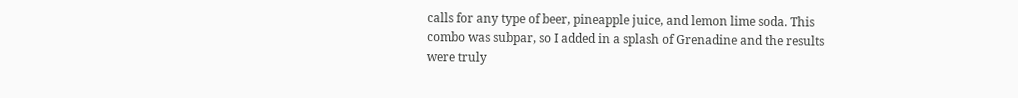calls for any type of beer, pineapple juice, and lemon lime soda. This combo was subpar, so I added in a splash of Grenadine and the results were truly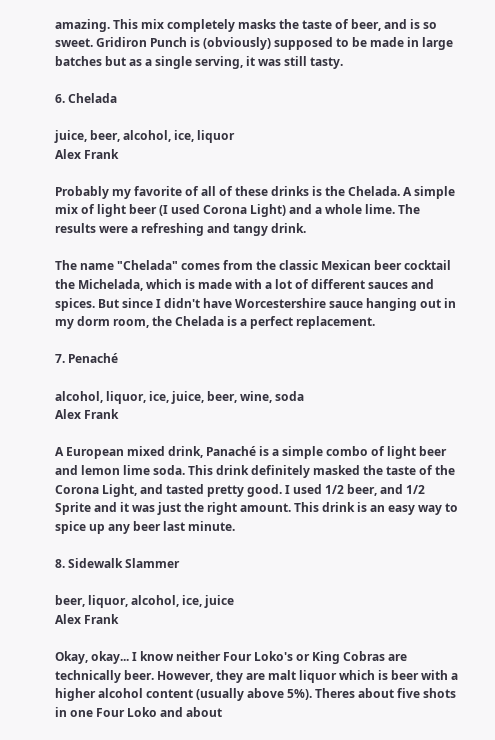amazing. This mix completely masks the taste of beer, and is so sweet. Gridiron Punch is (obviously) supposed to be made in large batches but as a single serving, it was still tasty.

6. Chelada

juice, beer, alcohol, ice, liquor
Alex Frank

Probably my favorite of all of these drinks is the Chelada. A simple mix of light beer (I used Corona Light) and a whole lime. The results were a refreshing and tangy drink.

The name "Chelada" comes from the classic Mexican beer cocktail the Michelada, which is made with a lot of different sauces and spices. But since I didn't have Worcestershire sauce hanging out in my dorm room, the Chelada is a perfect replacement.

7. Penaché

alcohol, liquor, ice, juice, beer, wine, soda
Alex Frank

A European mixed drink, Panaché is a simple combo of light beer and lemon lime soda. This drink definitely masked the taste of the Corona Light, and tasted pretty good. I used 1/2 beer, and 1/2 Sprite and it was just the right amount. This drink is an easy way to spice up any beer last minute.

8. Sidewalk Slammer

beer, liquor, alcohol, ice, juice
Alex Frank

Okay, okay... I know neither Four Loko's or King Cobras are technically beer. However, they are malt liquor which is beer with a higher alcohol content (usually above 5%). Theres about five shots in one Four Loko and about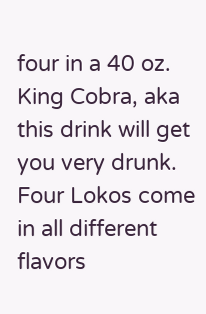four in a 40 oz. King Cobra, aka this drink will get you very drunk. Four Lokos come in all different flavors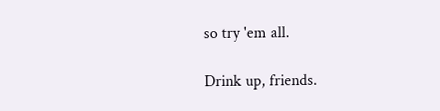so try 'em all.

Drink up, friends.